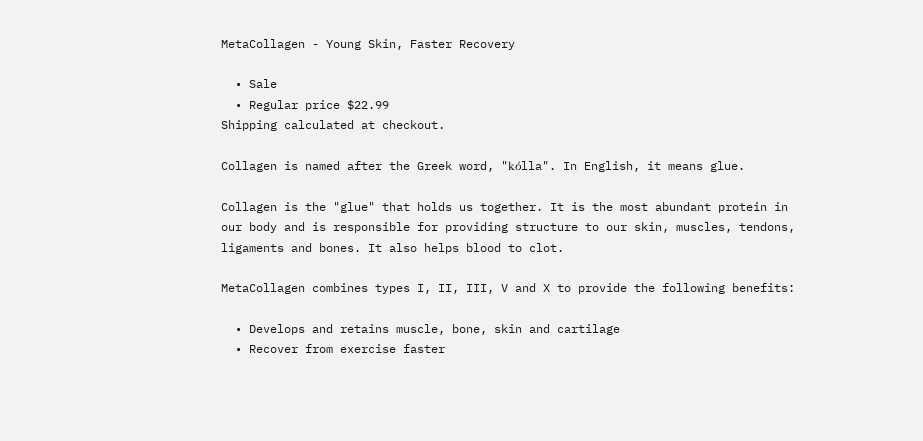MetaCollagen - Young Skin, Faster Recovery

  • Sale
  • Regular price $22.99
Shipping calculated at checkout.

Collagen is named after the Greek word, "kόlla". In English, it means glue.

Collagen is the "glue" that holds us together. It is the most abundant protein in our body and is responsible for providing structure to our skin, muscles, tendons, ligaments and bones. It also helps blood to clot.

MetaCollagen combines types I, II, III, V and X to provide the following benefits:

  • Develops and retains muscle, bone, skin and cartilage
  • Recover from exercise faster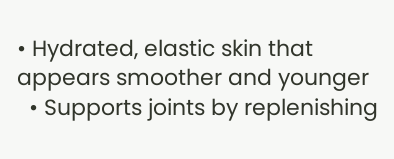• Hydrated, elastic skin that appears smoother and younger
  • Supports joints by replenishing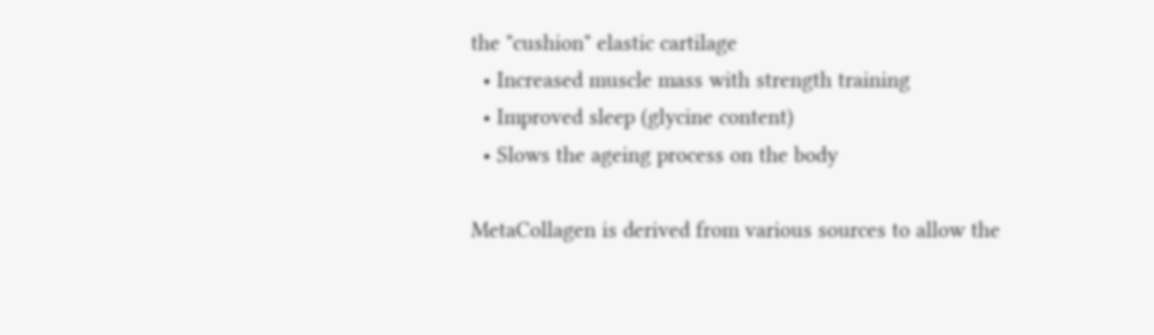the "cushion" elastic cartilage
  • Increased muscle mass with strength training
  • Improved sleep (glycine content)
  • Slows the ageing process on the body

MetaCollagen is derived from various sources to allow the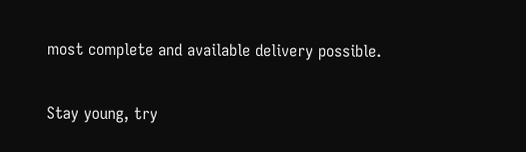most complete and available delivery possible.

Stay young, try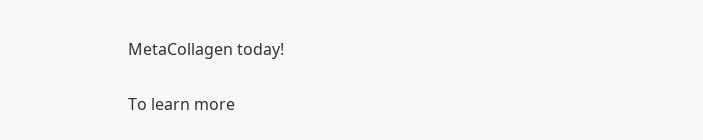MetaCollagen today!

To learn more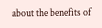about the benefits of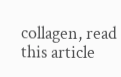collagen, read this article